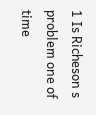1 Is Richeson s problem one of time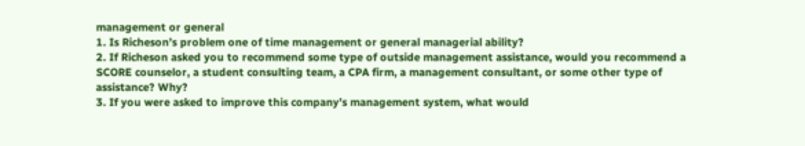management or general
1. Is Richeson’s problem one of time management or general managerial ability?
2. If Richeson asked you to recommend some type of outside management assistance, would you recommend a SCORE counselor, a student consulting team, a CPA firm, a management consultant, or some other type of assistance? Why?
3. If you were asked to improve this company’s management system, what would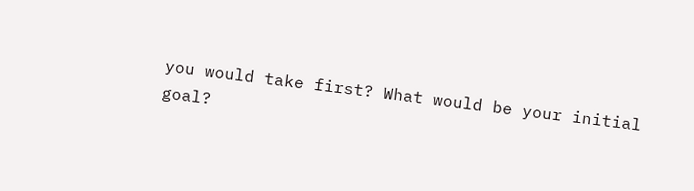you would take first? What would be your initial goal?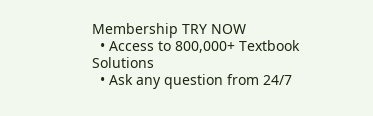Membership TRY NOW
  • Access to 800,000+ Textbook Solutions
  • Ask any question from 24/7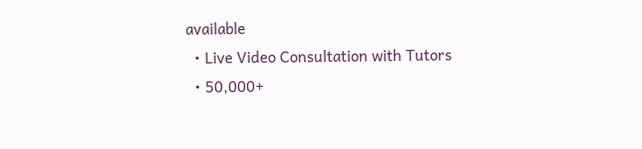available
  • Live Video Consultation with Tutors
  • 50,000+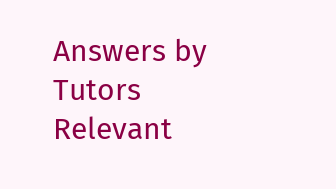Answers by Tutors
Relevant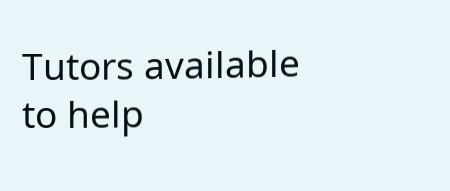Tutors available to help